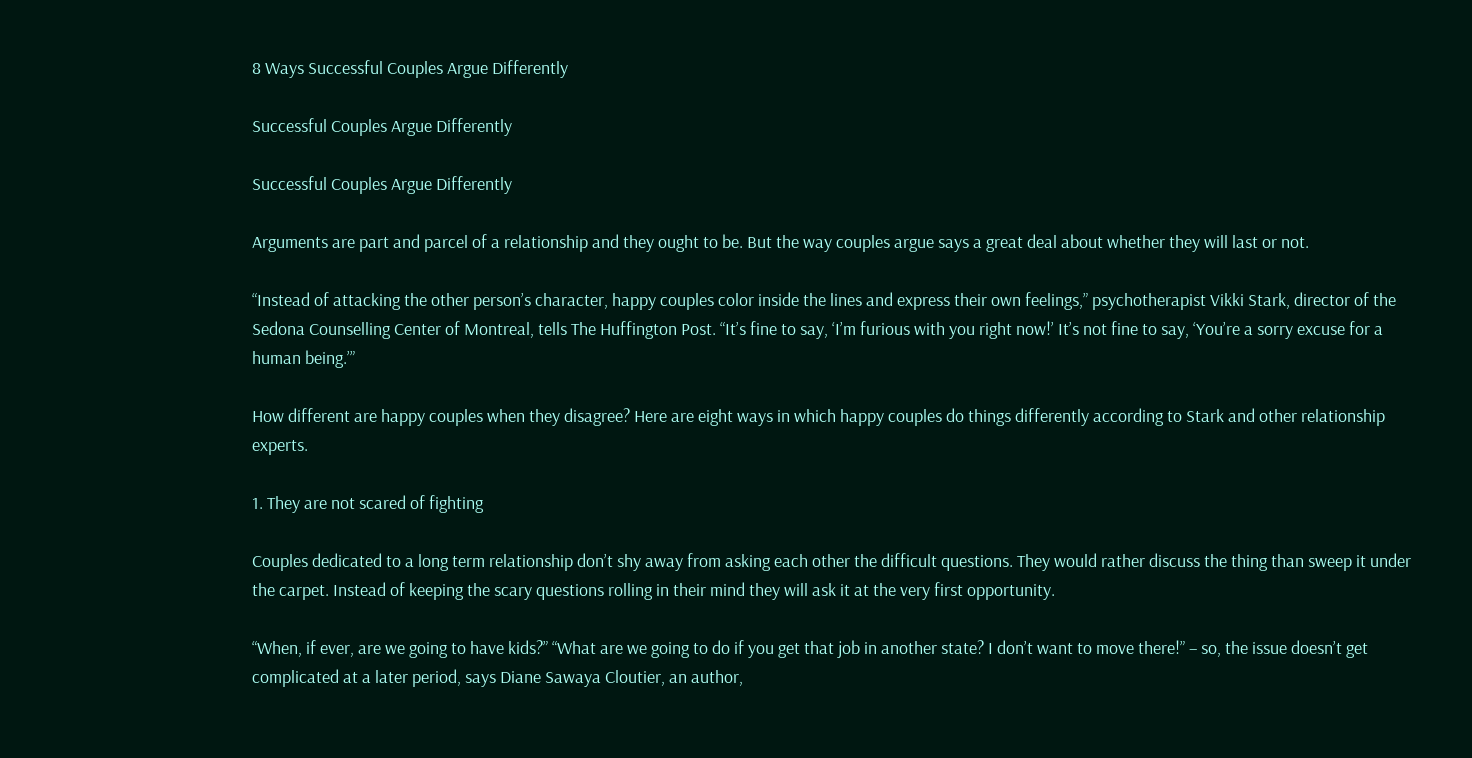8 Ways Successful Couples Argue Differently

Successful Couples Argue Differently

Successful Couples Argue Differently

Arguments are part and parcel of a relationship and they ought to be. But the way couples argue says a great deal about whether they will last or not.

“Instead of attacking the other person’s character, happy couples color inside the lines and express their own feelings,” psychotherapist Vikki Stark, director of the Sedona Counselling Center of Montreal, tells The Huffington Post. “It’s fine to say, ‘I’m furious with you right now!’ It’s not fine to say, ‘You’re a sorry excuse for a human being.’”

How different are happy couples when they disagree? Here are eight ways in which happy couples do things differently according to Stark and other relationship experts.

1. They are not scared of fighting

Couples dedicated to a long term relationship don’t shy away from asking each other the difficult questions. They would rather discuss the thing than sweep it under the carpet. Instead of keeping the scary questions rolling in their mind they will ask it at the very first opportunity.

“When, if ever, are we going to have kids?” “What are we going to do if you get that job in another state? I don’t want to move there!” – so, the issue doesn’t get complicated at a later period, says Diane Sawaya Cloutier, an author,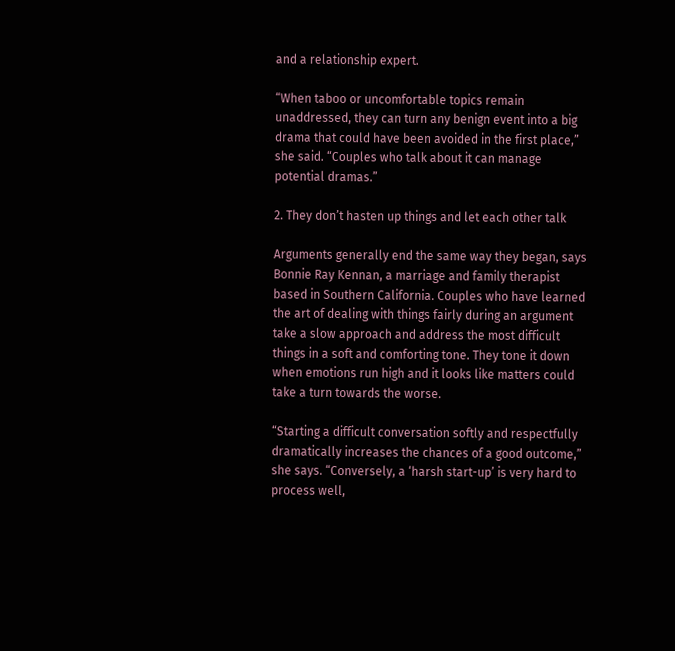and a relationship expert.

“When taboo or uncomfortable topics remain unaddressed, they can turn any benign event into a big drama that could have been avoided in the first place,” she said. “Couples who talk about it can manage potential dramas.”

2. They don’t hasten up things and let each other talk

Arguments generally end the same way they began, says Bonnie Ray Kennan, a marriage and family therapist based in Southern California. Couples who have learned the art of dealing with things fairly during an argument take a slow approach and address the most difficult things in a soft and comforting tone. They tone it down when emotions run high and it looks like matters could take a turn towards the worse.

“Starting a difficult conversation softly and respectfully dramatically increases the chances of a good outcome,” she says. “Conversely, a ‘harsh start-up’ is very hard to process well,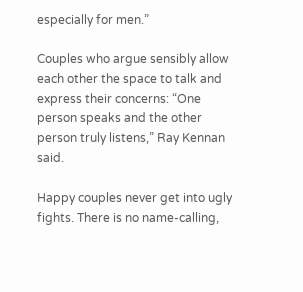especially for men.”

Couples who argue sensibly allow each other the space to talk and express their concerns: “One person speaks and the other person truly listens,” Ray Kennan said.

Happy couples never get into ugly fights. There is no name-calling,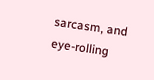sarcasm, and eye-rolling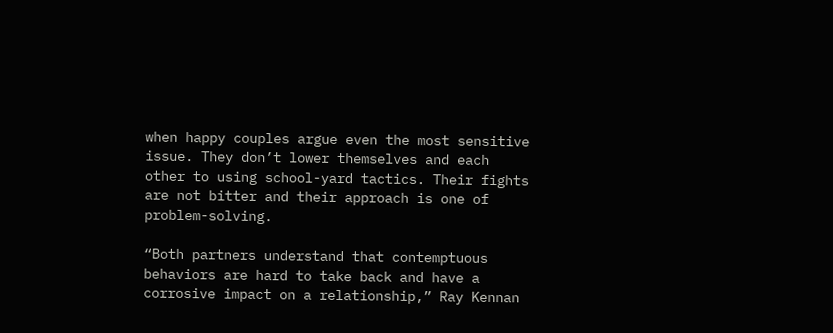when happy couples argue even the most sensitive issue. They don’t lower themselves and each other to using school-yard tactics. Their fights are not bitter and their approach is one of problem-solving.

“Both partners understand that contemptuous behaviors are hard to take back and have a corrosive impact on a relationship,” Ray Kennan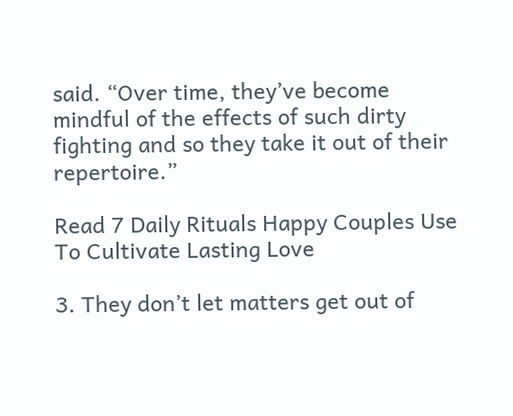said. “Over time, they’ve become mindful of the effects of such dirty fighting and so they take it out of their repertoire.”

Read 7 Daily Rituals Happy Couples Use To Cultivate Lasting Love

3. They don’t let matters get out of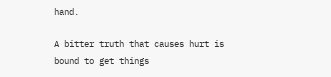hand.

A bitter truth that causes hurt is bound to get things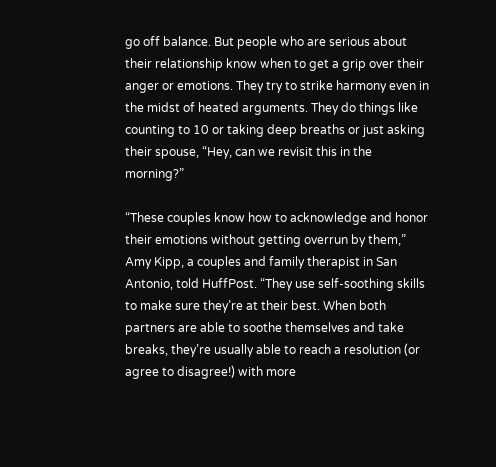go off balance. But people who are serious about their relationship know when to get a grip over their anger or emotions. They try to strike harmony even in the midst of heated arguments. They do things like counting to 10 or taking deep breaths or just asking their spouse, “Hey, can we revisit this in the morning?”

“These couples know how to acknowledge and honor their emotions without getting overrun by them,” Amy Kipp, a couples and family therapist in San Antonio, told HuffPost. “They use self-soothing skills to make sure they’re at their best. When both partners are able to soothe themselves and take breaks, they’re usually able to reach a resolution (or agree to disagree!) with more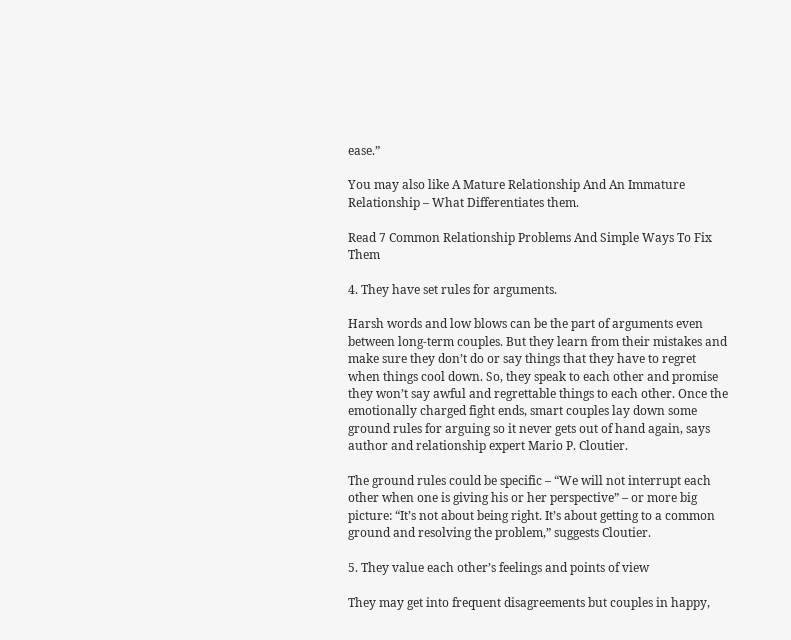ease.”

You may also like A Mature Relationship And An Immature Relationship – What Differentiates them.

Read 7 Common Relationship Problems And Simple Ways To Fix Them

4. They have set rules for arguments.

Harsh words and low blows can be the part of arguments even between long-term couples. But they learn from their mistakes and make sure they don’t do or say things that they have to regret when things cool down. So, they speak to each other and promise they won’t say awful and regrettable things to each other. Once the emotionally charged fight ends, smart couples lay down some ground rules for arguing so it never gets out of hand again, says author and relationship expert Mario P. Cloutier.

The ground rules could be specific – “We will not interrupt each other when one is giving his or her perspective” – or more big picture: “It’s not about being right. It’s about getting to a common ground and resolving the problem,” suggests Cloutier.

5. They value each other’s feelings and points of view

They may get into frequent disagreements but couples in happy,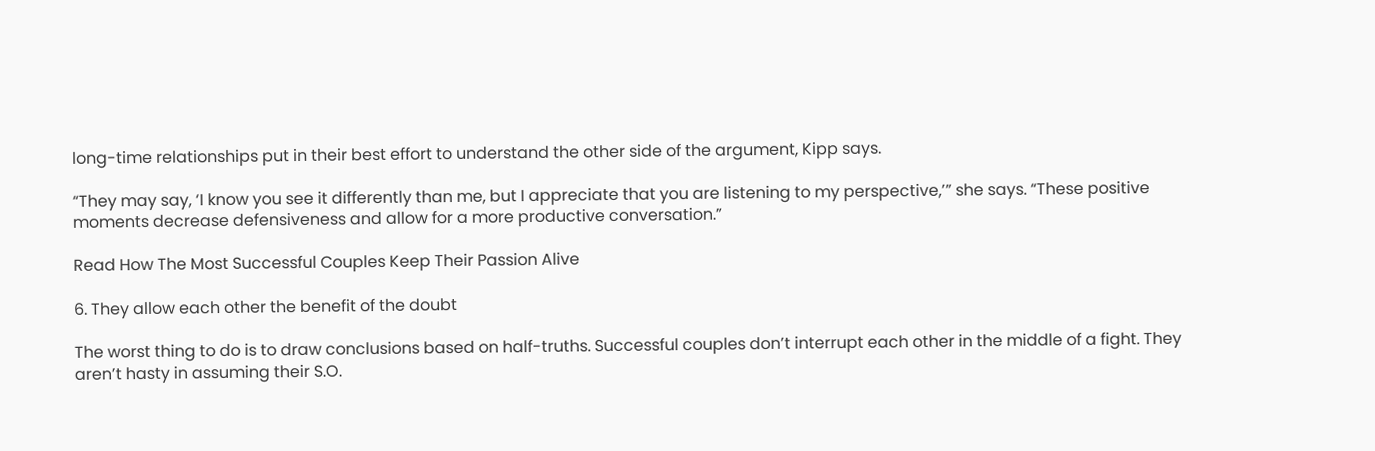long-time relationships put in their best effort to understand the other side of the argument, Kipp says.

“They may say, ‘I know you see it differently than me, but I appreciate that you are listening to my perspective,’” she says. “These positive moments decrease defensiveness and allow for a more productive conversation.”

Read How The Most Successful Couples Keep Their Passion Alive

6. They allow each other the benefit of the doubt

The worst thing to do is to draw conclusions based on half-truths. Successful couples don’t interrupt each other in the middle of a fight. They aren’t hasty in assuming their S.O.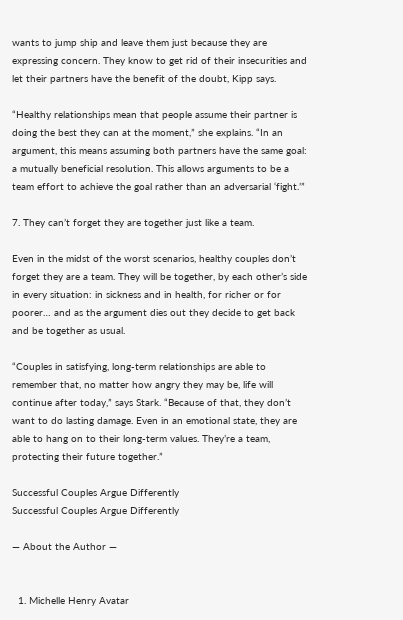wants to jump ship and leave them just because they are expressing concern. They know to get rid of their insecurities and let their partners have the benefit of the doubt, Kipp says.

“Healthy relationships mean that people assume their partner is doing the best they can at the moment,” she explains. “In an argument, this means assuming both partners have the same goal: a mutually beneficial resolution. This allows arguments to be a team effort to achieve the goal rather than an adversarial ‘fight.’”

7. They can’t forget they are together just like a team.

Even in the midst of the worst scenarios, healthy couples don’t forget they are a team. They will be together, by each other’s side in every situation: in sickness and in health, for richer or for poorer… and as the argument dies out they decide to get back and be together as usual.

“Couples in satisfying, long-term relationships are able to remember that, no matter how angry they may be, life will continue after today,” says Stark. “Because of that, they don’t want to do lasting damage. Even in an emotional state, they are able to hang on to their long-term values. They’re a team, protecting their future together.”

Successful Couples Argue Differently
Successful Couples Argue Differently

— About the Author —


  1. Michelle Henry Avatar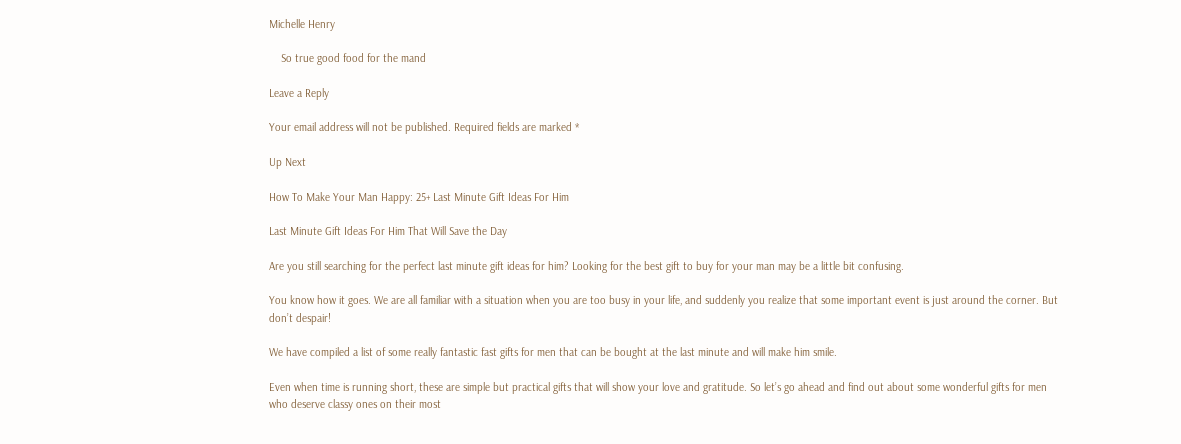Michelle Henry

    So true good food for the mand

Leave a Reply

Your email address will not be published. Required fields are marked *

Up Next

How To Make Your Man Happy: 25+ Last Minute Gift Ideas For Him

Last Minute Gift Ideas For Him That Will Save the Day

Are you still searching for the perfect last minute gift ideas for him? Looking for the best gift to buy for your man may be a little bit confusing.

You know how it goes. We are all familiar with a situation when you are too busy in your life, and suddenly you realize that some important event is just around the corner. But don’t despair!

We have compiled a list of some really fantastic fast gifts for men that can be bought at the last minute and will make him smile.

Even when time is running short, these are simple but practical gifts that will show your love and gratitude. So let’s go ahead and find out about some wonderful gifts for men who deserve classy ones on their most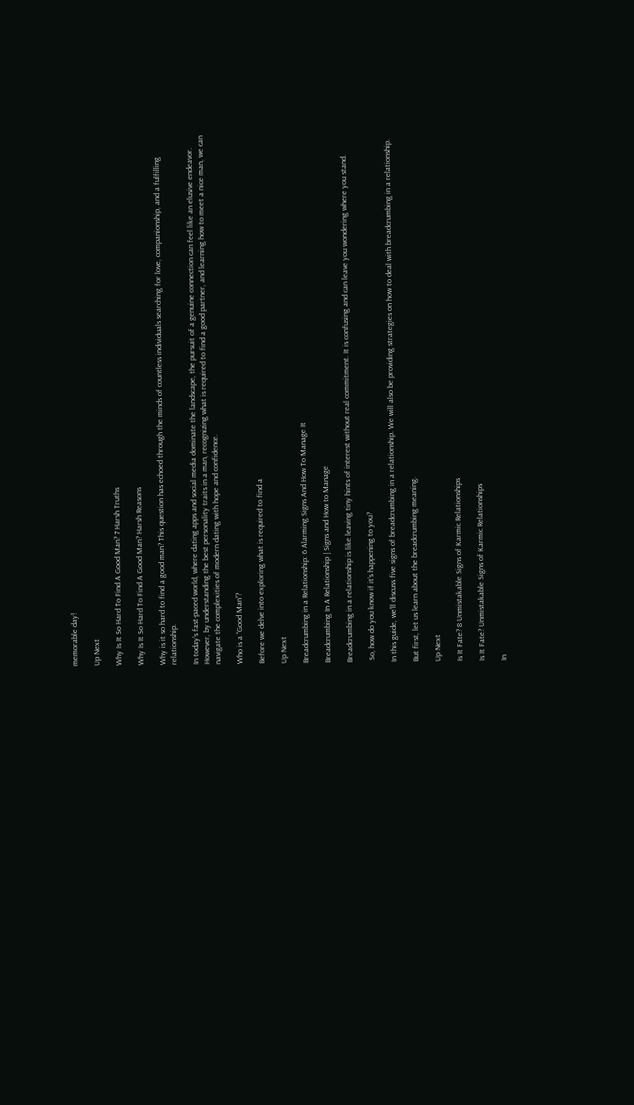memorable day!

Up Next

Why Is It So Hard To Find A Good Man? 7 Harsh Truths

Why Is It So Hard To Find A Good Man? Harsh Reasons

Why is it so hard to find a good man? This question has echoed through the minds of countless individuals searching for love, companionship, and a fulfilling relationship.

In today’s fast-paced world, where dating apps and social media dominate the landscape, the pursuit of a genuine connection can feel like an elusive endeavor. However, by understanding the best personality traits in a man, recognizing what is required to find a good partner, and learning how to meet a nice man, we can navigate the complexities of modern dating with hope and confidence.

Who is a “Good Man”?

Before we delve into exploring what is required to find a

Up Next

Breadcrumbing in a Relationship: 6 Alarming Signs And How To Manage It

Breadcrumbing In A Relationship | Signs and How to Manage

Breadcrumbing in a relationship is like leaving tiny hints of interest without real commitment. It is confusing and can leave you wondering where you stand.

 So, how do you know if it’s happening to you?

In this guide, we’ll discuss five signs of breadcrumbing in a relationship. We will also be providing strategies on how to deal with breadcrumbing in a relationship.

But first, let us learn about the breadcrumbing meaning.

Up Next

Is It Fate? 8 Unmistakable Signs of Karmic Relationships

Is It Fate? Unmistakable Signs of Karmic Relationships

In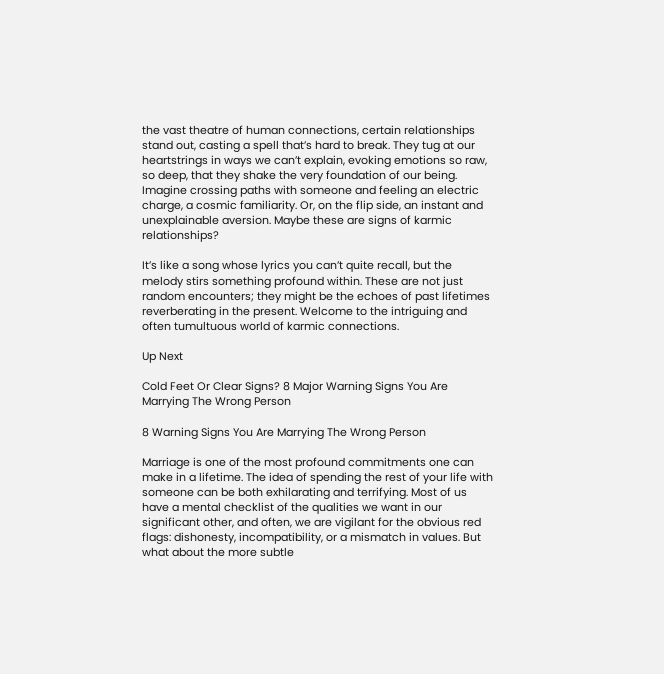the vast theatre of human connections, certain relationships stand out, casting a spell that’s hard to break. They tug at our heartstrings in ways we can’t explain, evoking emotions so raw, so deep, that they shake the very foundation of our being. Imagine crossing paths with someone and feeling an electric charge, a cosmic familiarity. Or, on the flip side, an instant and unexplainable aversion. Maybe these are signs of karmic relationships?

It’s like a song whose lyrics you can’t quite recall, but the melody stirs something profound within. These are not just random encounters; they might be the echoes of past lifetimes reverberating in the present. Welcome to the intriguing and often tumultuous world of karmic connections.

Up Next

Cold Feet Or Clear Signs? 8 Major Warning Signs You Are Marrying The Wrong Person

8 Warning Signs You Are Marrying The Wrong Person

Marriage is one of the most profound commitments one can make in a lifetime. The idea of spending the rest of your life with someone can be both exhilarating and terrifying. Most of us have a mental checklist of the qualities we want in our significant other, and often, we are vigilant for the obvious red flags: dishonesty, incompatibility, or a mismatch in values. But what about the more subtle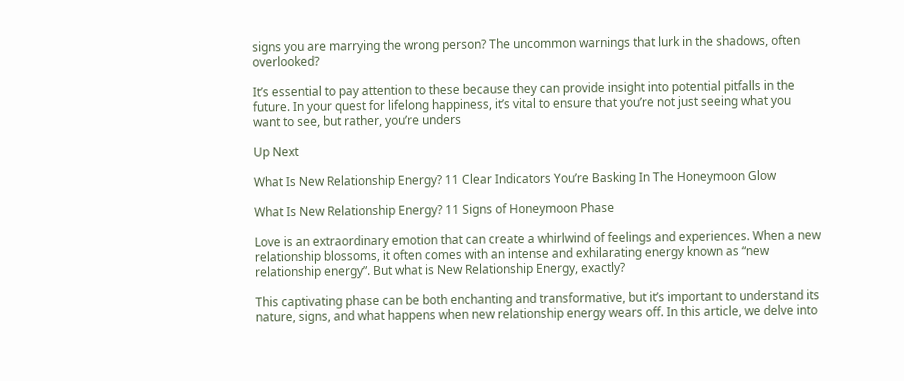signs you are marrying the wrong person? The uncommon warnings that lurk in the shadows, often overlooked?

It’s essential to pay attention to these because they can provide insight into potential pitfalls in the future. In your quest for lifelong happiness, it’s vital to ensure that you’re not just seeing what you want to see, but rather, you’re unders

Up Next

What Is New Relationship Energy? 11 Clear Indicators You’re Basking In The Honeymoon Glow

What Is New Relationship Energy? 11 Signs of Honeymoon Phase

Love is an extraordinary emotion that can create a whirlwind of feelings and experiences. When a new relationship blossoms, it often comes with an intense and exhilarating energy known as “new relationship energy”. But what is New Relationship Energy, exactly?

This captivating phase can be both enchanting and transformative, but it’s important to understand its nature, signs, and what happens when new relationship energy wears off. In this article, we delve into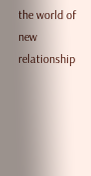the world of new relationship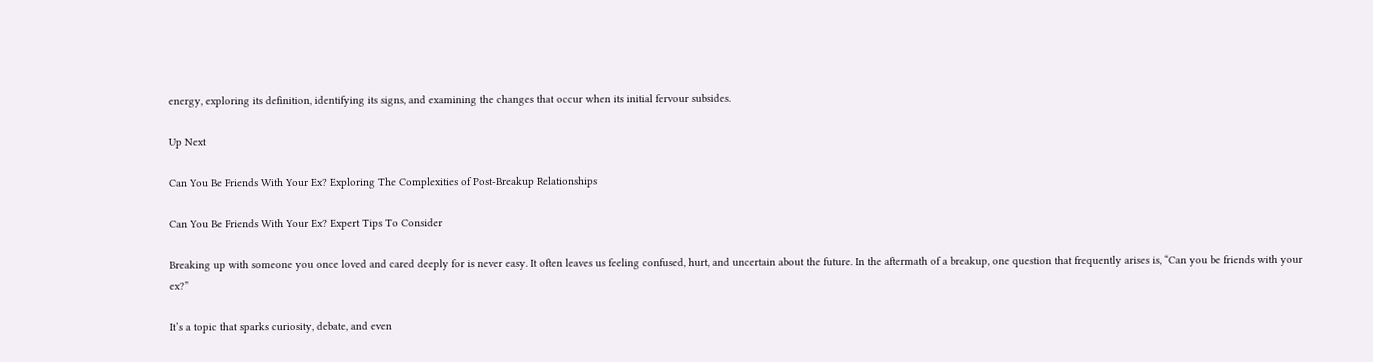energy, exploring its definition, identifying its signs, and examining the changes that occur when its initial fervour subsides.

Up Next

Can You Be Friends With Your Ex? Exploring The Complexities of Post-Breakup Relationships

Can You Be Friends With Your Ex? Expert Tips To Consider

Breaking up with someone you once loved and cared deeply for is never easy. It often leaves us feeling confused, hurt, and uncertain about the future. In the aftermath of a breakup, one question that frequently arises is, “Can you be friends with your ex?”

It’s a topic that sparks curiosity, debate, and even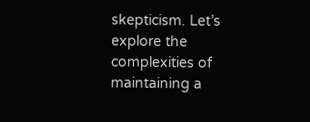skepticism. Let’s explore the complexities of maintaining a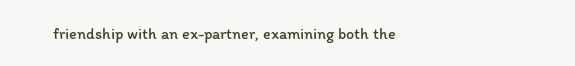friendship with an ex-partner, examining both the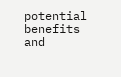potential benefits and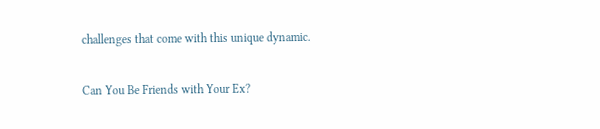challenges that come with this unique dynamic.

Can You Be Friends with Your Ex?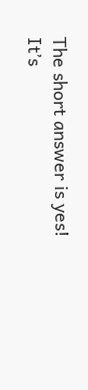The short answer is yes! It’s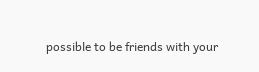possible to be friends with your